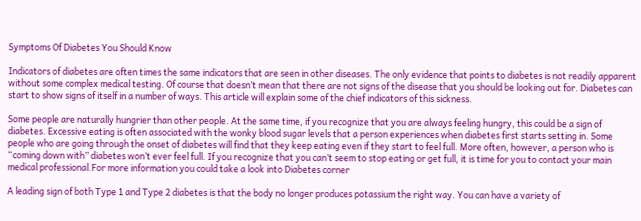Symptoms Of Diabetes You Should Know

Indicators of diabetes are often times the same indicators that are seen in other diseases. The only evidence that points to diabetes is not readily apparent without some complex medical testing. Of course that doesn’t mean that there are not signs of the disease that you should be looking out for. Diabetes can start to show signs of itself in a number of ways. This article will explain some of the chief indicators of this sickness.

Some people are naturally hungrier than other people. At the same time, if you recognize that you are always feeling hungry, this could be a sign of diabetes. Excessive eating is often associated with the wonky blood sugar levels that a person experiences when diabetes first starts setting in. Some people who are going through the onset of diabetes will find that they keep eating even if they start to feel full. More often, however, a person who is “coming down with” diabetes won’t ever feel full. If you recognize that you can’t seem to stop eating or get full, it is time for you to contact your main medical professional.For more information you could take a look into Diabetes corner

A leading sign of both Type 1 and Type 2 diabetes is that the body no longer produces potassium the right way. You can have a variety of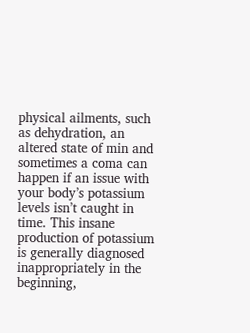physical ailments, such as dehydration, an altered state of min and sometimes a coma can happen if an issue with your body’s potassium levels isn’t caught in time. This insane production of potassium is generally diagnosed inappropriately in the beginning,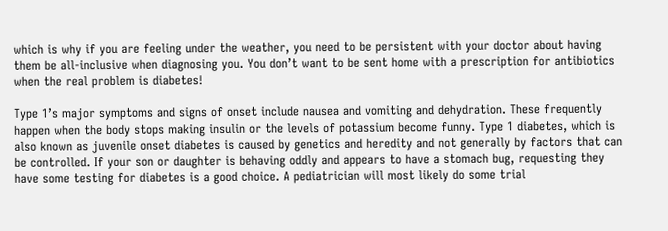which is why if you are feeling under the weather, you need to be persistent with your doctor about having them be all-inclusive when diagnosing you. You don’t want to be sent home with a prescription for antibiotics when the real problem is diabetes!

Type 1’s major symptoms and signs of onset include nausea and vomiting and dehydration. These frequently happen when the body stops making insulin or the levels of potassium become funny. Type 1 diabetes, which is also known as juvenile onset diabetes is caused by genetics and heredity and not generally by factors that can be controlled. If your son or daughter is behaving oddly and appears to have a stomach bug, requesting they have some testing for diabetes is a good choice. A pediatrician will most likely do some trial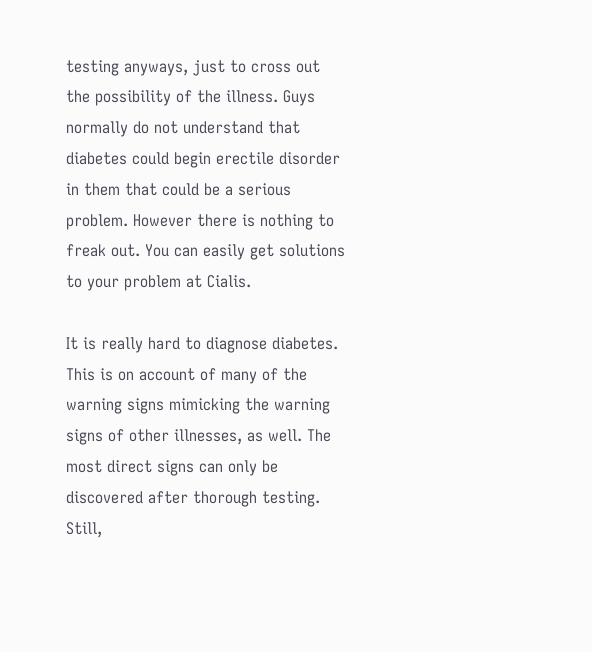testing anyways, just to cross out the possibility of the illness. Guys normally do not understand that diabetes could begin erectile disorder in them that could be a serious problem. However there is nothing to freak out. You can easily get solutions to your problem at Cialis.

It is really hard to diagnose diabetes. This is on account of many of the warning signs mimicking the warning signs of other illnesses, as well. The most direct signs can only be discovered after thorough testing. Still,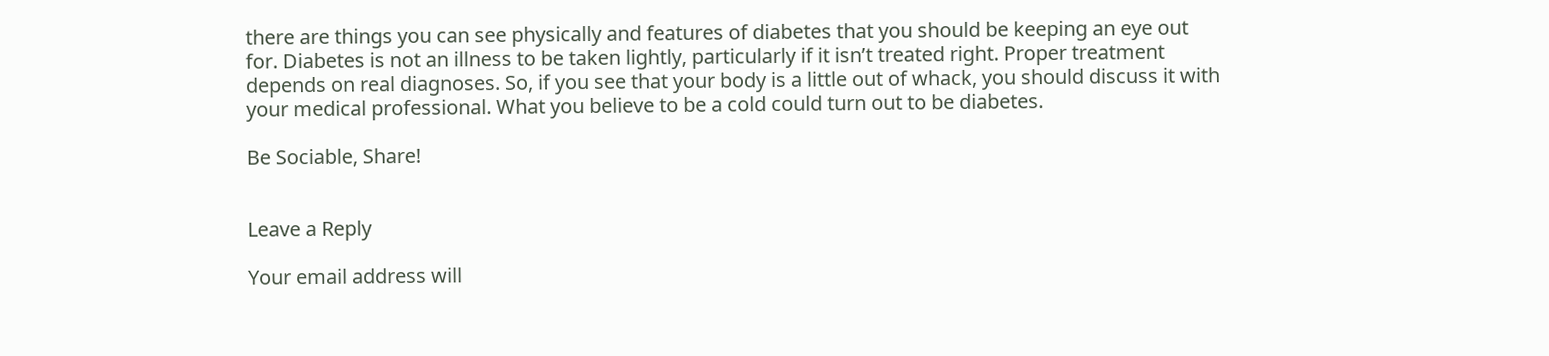there are things you can see physically and features of diabetes that you should be keeping an eye out for. Diabetes is not an illness to be taken lightly, particularly if it isn’t treated right. Proper treatment depends on real diagnoses. So, if you see that your body is a little out of whack, you should discuss it with your medical professional. What you believe to be a cold could turn out to be diabetes.

Be Sociable, Share!


Leave a Reply

Your email address will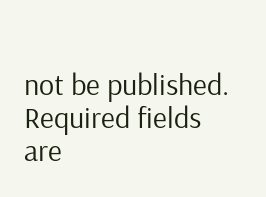not be published. Required fields are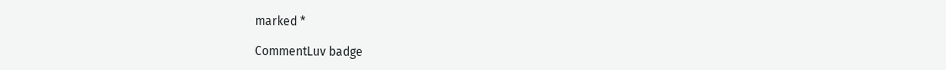marked *

CommentLuv badge